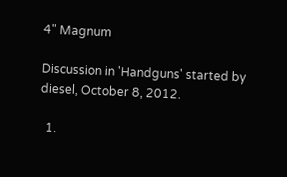4" Magnum

Discussion in 'Handguns' started by diesel, October 8, 2012.

  1.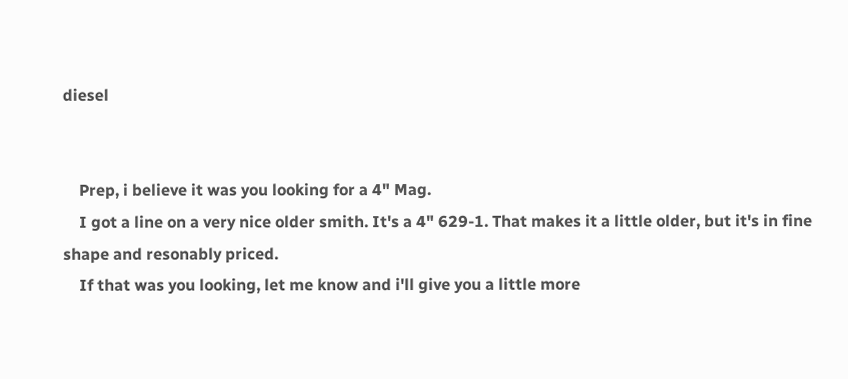diesel


    Prep, i believe it was you looking for a 4" Mag.
    I got a line on a very nice older smith. It's a 4" 629-1. That makes it a little older, but it's in fine shape and resonably priced.
    If that was you looking, let me know and i'll give you a little more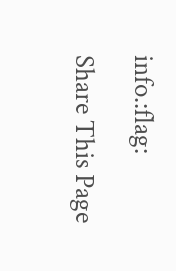info.:flag:

Share This Page